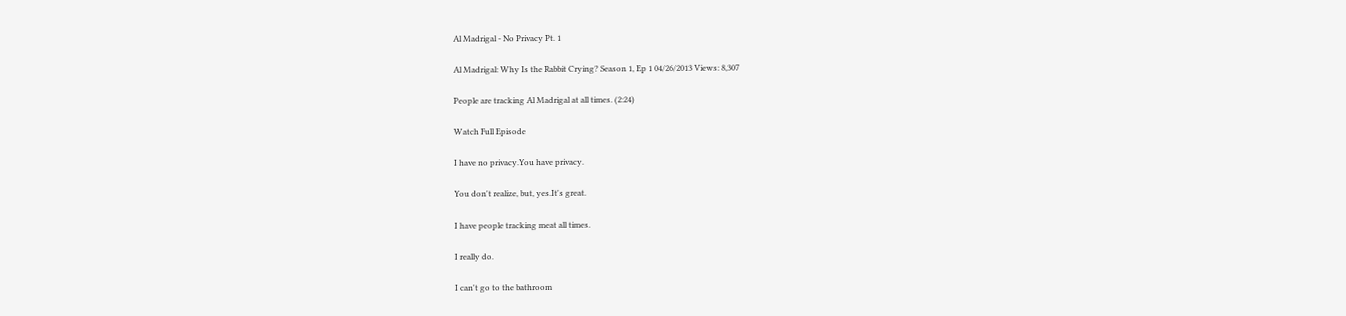Al Madrigal - No Privacy Pt. 1

Al Madrigal: Why Is the Rabbit Crying? Season 1, Ep 1 04/26/2013 Views: 8,307

People are tracking Al Madrigal at all times. (2:24)

Watch Full Episode

I have no privacy.You have privacy.

You don't realize, but, yes.It's great.

I have people tracking meat all times.

I really do.

I can't go to the bathroom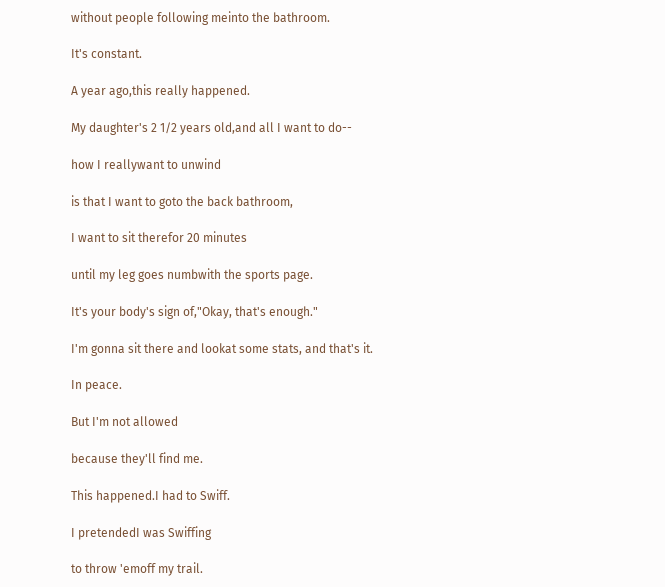without people following meinto the bathroom.

It's constant.

A year ago,this really happened.

My daughter's 2 1/2 years old,and all I want to do--

how I reallywant to unwind

is that I want to goto the back bathroom,

I want to sit therefor 20 minutes

until my leg goes numbwith the sports page.

It's your body's sign of,"Okay, that's enough."

I'm gonna sit there and lookat some stats, and that's it.

In peace.

But I'm not allowed

because they'll find me.

This happened.I had to Swiff.

I pretendedI was Swiffing

to throw 'emoff my trail.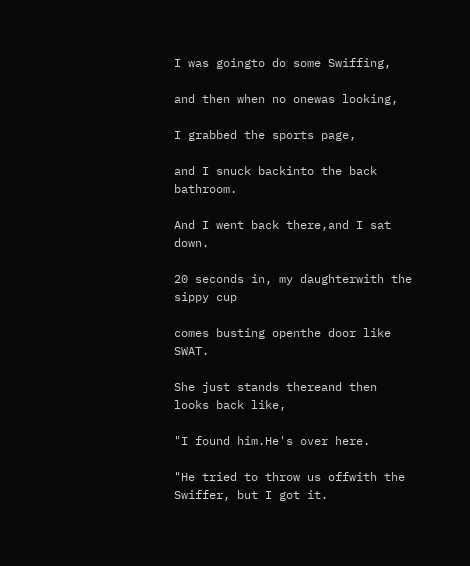I was goingto do some Swiffing,

and then when no onewas looking,

I grabbed the sports page,

and I snuck backinto the back bathroom.

And I went back there,and I sat down.

20 seconds in, my daughterwith the sippy cup

comes busting openthe door like SWAT.

She just stands thereand then looks back like,

"I found him.He's over here.

"He tried to throw us offwith the Swiffer, but I got it.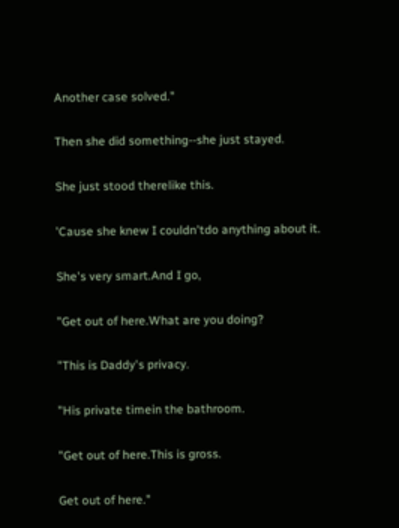Another case solved."

Then she did something--she just stayed.

She just stood therelike this.

'Cause she knew I couldn'tdo anything about it.

She's very smart.And I go,

"Get out of here.What are you doing?

"This is Daddy's privacy.

"His private timein the bathroom.

"Get out of here.This is gross.

Get out of here."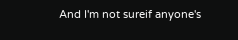And I'm not sureif anyone's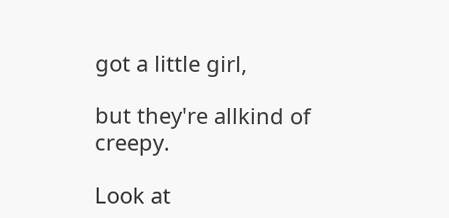got a little girl,

but they're allkind of creepy.

Look at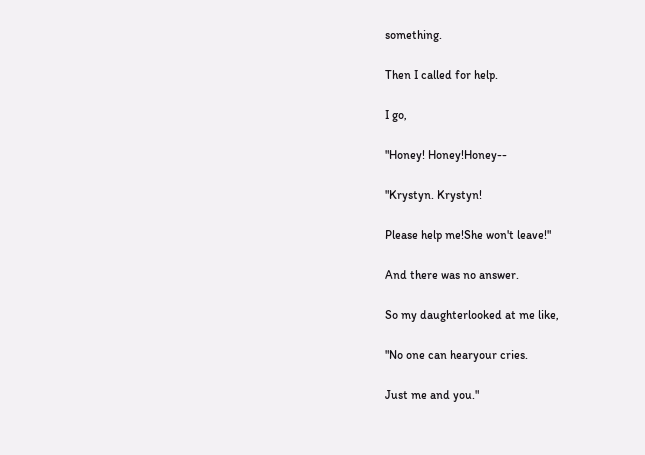something.

Then I called for help.

I go,

"Honey! Honey!Honey--

"Krystyn. Krystyn!

Please help me!She won't leave!"

And there was no answer.

So my daughterlooked at me like,

"No one can hearyour cries.

Just me and you."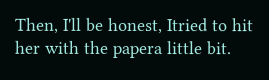Then, I'll be honest, Itried to hit her with the papera little bit.